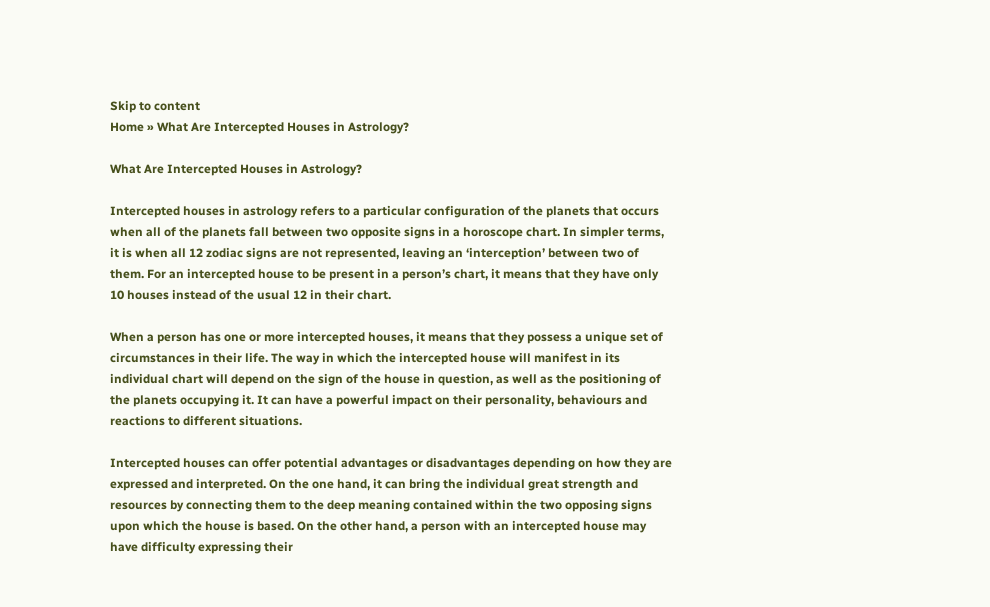Skip to content
Home » What Are Intercepted Houses in Astrology?

What Are Intercepted Houses in Astrology?

Intercepted houses in astrology refers to a particular configuration of the planets that occurs when all of the planets fall between two opposite signs in a horoscope chart. In simpler terms, it is when all 12 zodiac signs are not represented, leaving an ‘interception’ between two of them. For an intercepted house to be present in a person’s chart, it means that they have only 10 houses instead of the usual 12 in their chart.

When a person has one or more intercepted houses, it means that they possess a unique set of circumstances in their life. The way in which the intercepted house will manifest in its individual chart will depend on the sign of the house in question, as well as the positioning of the planets occupying it. It can have a powerful impact on their personality, behaviours and reactions to different situations.

Intercepted houses can offer potential advantages or disadvantages depending on how they are expressed and interpreted. On the one hand, it can bring the individual great strength and resources by connecting them to the deep meaning contained within the two opposing signs upon which the house is based. On the other hand, a person with an intercepted house may have difficulty expressing their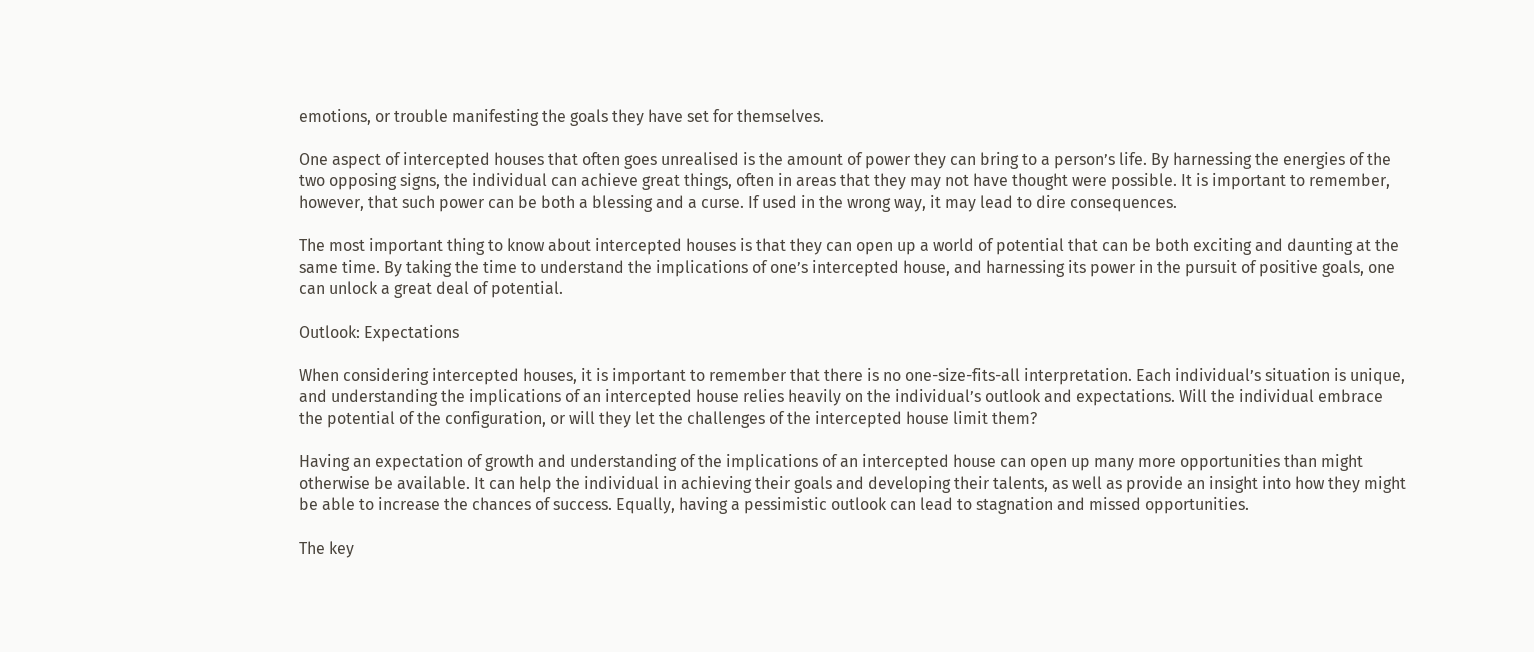emotions, or trouble manifesting the goals they have set for themselves.

One aspect of intercepted houses that often goes unrealised is the amount of power they can bring to a person’s life. By harnessing the energies of the two opposing signs, the individual can achieve great things, often in areas that they may not have thought were possible. It is important to remember, however, that such power can be both a blessing and a curse. If used in the wrong way, it may lead to dire consequences.

The most important thing to know about intercepted houses is that they can open up a world of potential that can be both exciting and daunting at the same time. By taking the time to understand the implications of one’s intercepted house, and harnessing its power in the pursuit of positive goals, one can unlock a great deal of potential.

Outlook: Expectations

When considering intercepted houses, it is important to remember that there is no one-size-fits-all interpretation. Each individual’s situation is unique, and understanding the implications of an intercepted house relies heavily on the individual’s outlook and expectations. Will the individual embrace the potential of the configuration, or will they let the challenges of the intercepted house limit them?

Having an expectation of growth and understanding of the implications of an intercepted house can open up many more opportunities than might otherwise be available. It can help the individual in achieving their goals and developing their talents, as well as provide an insight into how they might be able to increase the chances of success. Equally, having a pessimistic outlook can lead to stagnation and missed opportunities.

The key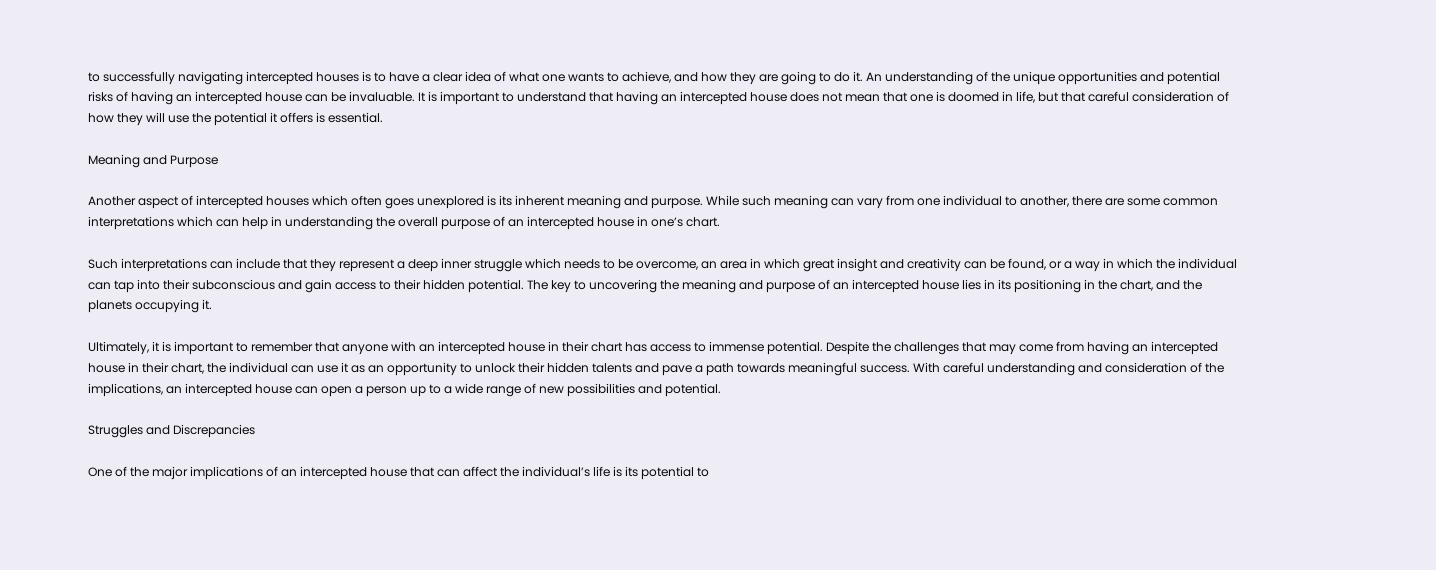to successfully navigating intercepted houses is to have a clear idea of what one wants to achieve, and how they are going to do it. An understanding of the unique opportunities and potential risks of having an intercepted house can be invaluable. It is important to understand that having an intercepted house does not mean that one is doomed in life, but that careful consideration of how they will use the potential it offers is essential.

Meaning and Purpose

Another aspect of intercepted houses which often goes unexplored is its inherent meaning and purpose. While such meaning can vary from one individual to another, there are some common interpretations which can help in understanding the overall purpose of an intercepted house in one’s chart.

Such interpretations can include that they represent a deep inner struggle which needs to be overcome, an area in which great insight and creativity can be found, or a way in which the individual can tap into their subconscious and gain access to their hidden potential. The key to uncovering the meaning and purpose of an intercepted house lies in its positioning in the chart, and the planets occupying it.

Ultimately, it is important to remember that anyone with an intercepted house in their chart has access to immense potential. Despite the challenges that may come from having an intercepted house in their chart, the individual can use it as an opportunity to unlock their hidden talents and pave a path towards meaningful success. With careful understanding and consideration of the implications, an intercepted house can open a person up to a wide range of new possibilities and potential.

Struggles and Discrepancies

One of the major implications of an intercepted house that can affect the individual’s life is its potential to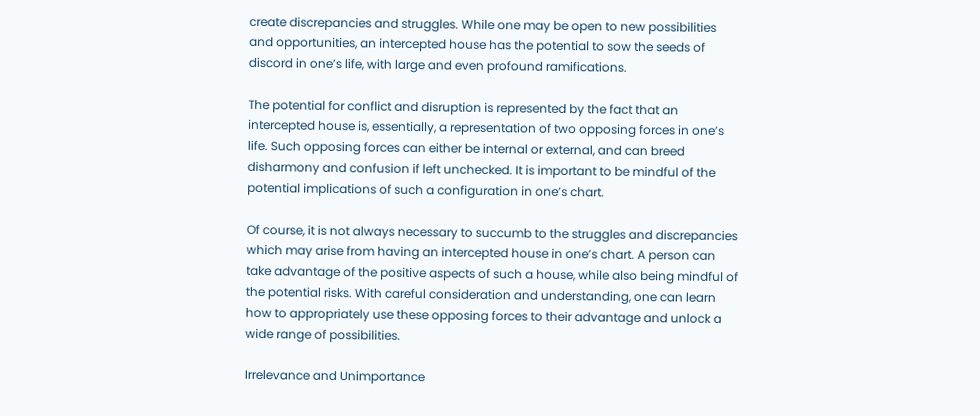create discrepancies and struggles. While one may be open to new possibilities and opportunities, an intercepted house has the potential to sow the seeds of discord in one’s life, with large and even profound ramifications.

The potential for conflict and disruption is represented by the fact that an intercepted house is, essentially, a representation of two opposing forces in one’s life. Such opposing forces can either be internal or external, and can breed disharmony and confusion if left unchecked. It is important to be mindful of the potential implications of such a configuration in one’s chart.

Of course, it is not always necessary to succumb to the struggles and discrepancies which may arise from having an intercepted house in one’s chart. A person can take advantage of the positive aspects of such a house, while also being mindful of the potential risks. With careful consideration and understanding, one can learn how to appropriately use these opposing forces to their advantage and unlock a wide range of possibilities.

Irrelevance and Unimportance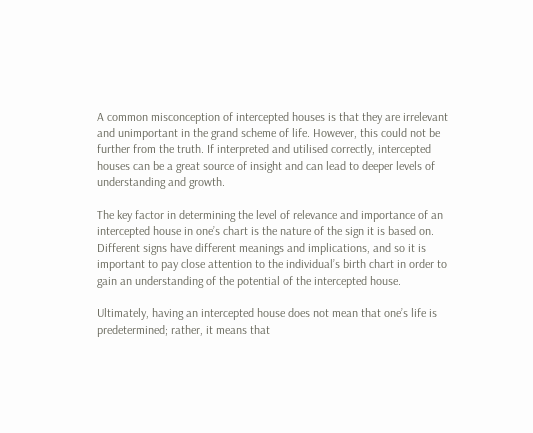A common misconception of intercepted houses is that they are irrelevant and unimportant in the grand scheme of life. However, this could not be further from the truth. If interpreted and utilised correctly, intercepted houses can be a great source of insight and can lead to deeper levels of understanding and growth.

The key factor in determining the level of relevance and importance of an intercepted house in one’s chart is the nature of the sign it is based on. Different signs have different meanings and implications, and so it is important to pay close attention to the individual’s birth chart in order to gain an understanding of the potential of the intercepted house.

Ultimately, having an intercepted house does not mean that one’s life is predetermined; rather, it means that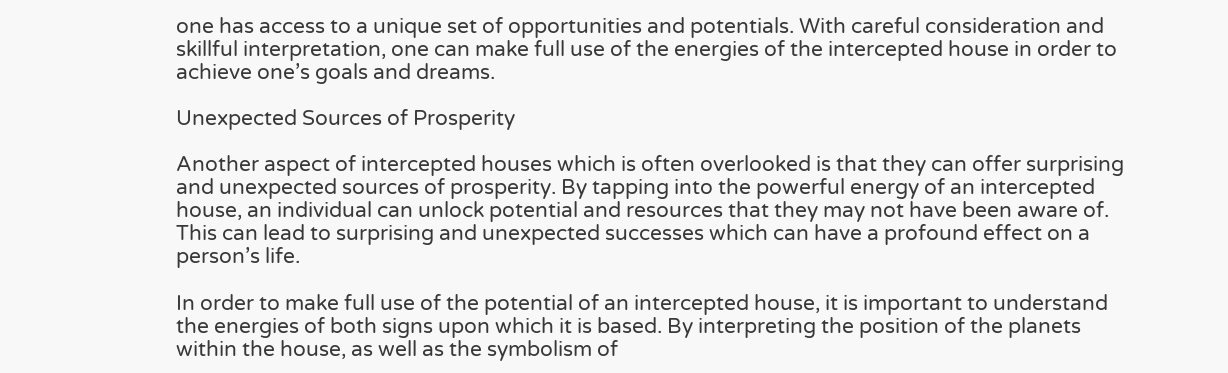one has access to a unique set of opportunities and potentials. With careful consideration and skillful interpretation, one can make full use of the energies of the intercepted house in order to achieve one’s goals and dreams.

Unexpected Sources of Prosperity

Another aspect of intercepted houses which is often overlooked is that they can offer surprising and unexpected sources of prosperity. By tapping into the powerful energy of an intercepted house, an individual can unlock potential and resources that they may not have been aware of. This can lead to surprising and unexpected successes which can have a profound effect on a person’s life.

In order to make full use of the potential of an intercepted house, it is important to understand the energies of both signs upon which it is based. By interpreting the position of the planets within the house, as well as the symbolism of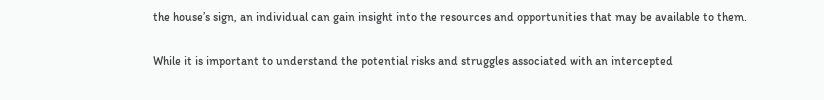the house’s sign, an individual can gain insight into the resources and opportunities that may be available to them.

While it is important to understand the potential risks and struggles associated with an intercepted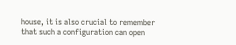house, it is also crucial to remember that such a configuration can open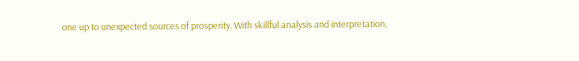one up to unexpected sources of prosperity. With skillful analysis and interpretation,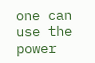one can use the power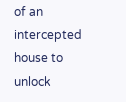of an intercepted house to unlock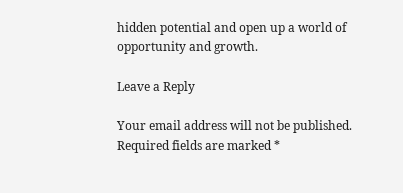hidden potential and open up a world of opportunity and growth.

Leave a Reply

Your email address will not be published. Required fields are marked *